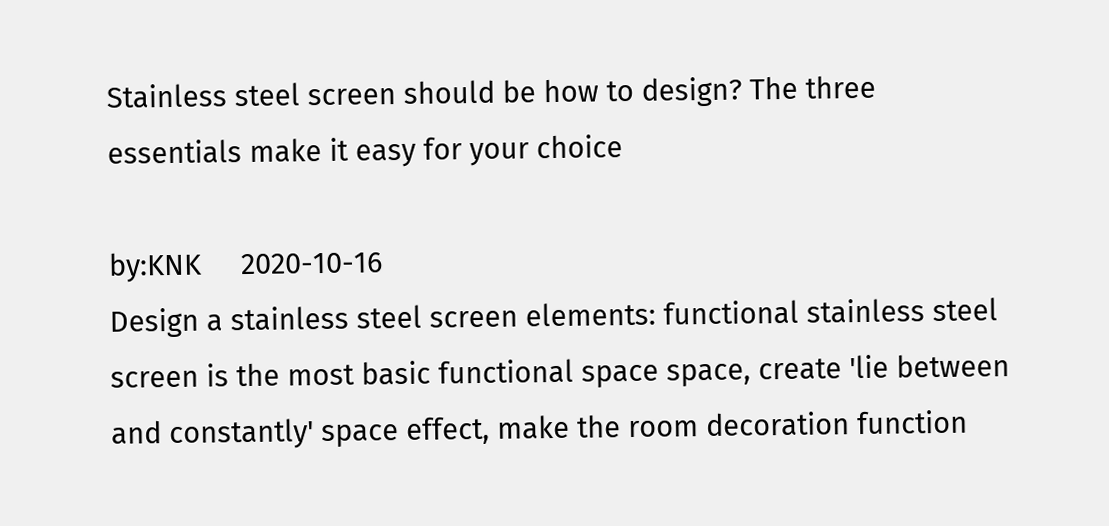Stainless steel screen should be how to design? The three essentials make it easy for your choice

by:KNK     2020-10-16
Design a stainless steel screen elements: functional stainless steel screen is the most basic functional space space, create 'lie between and constantly' space effect, make the room decoration function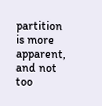partition is more apparent, and not too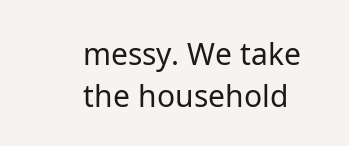messy. We take the household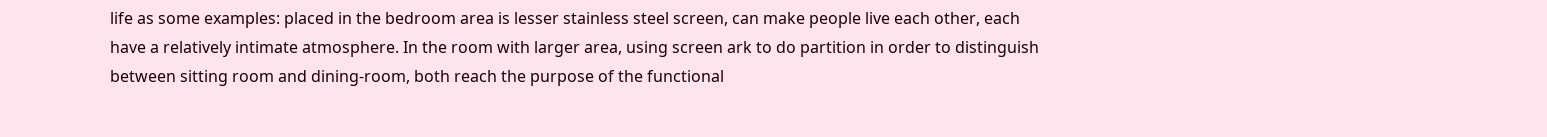life as some examples: placed in the bedroom area is lesser stainless steel screen, can make people live each other, each have a relatively intimate atmosphere. In the room with larger area, using screen ark to do partition in order to distinguish between sitting room and dining-room, both reach the purpose of the functional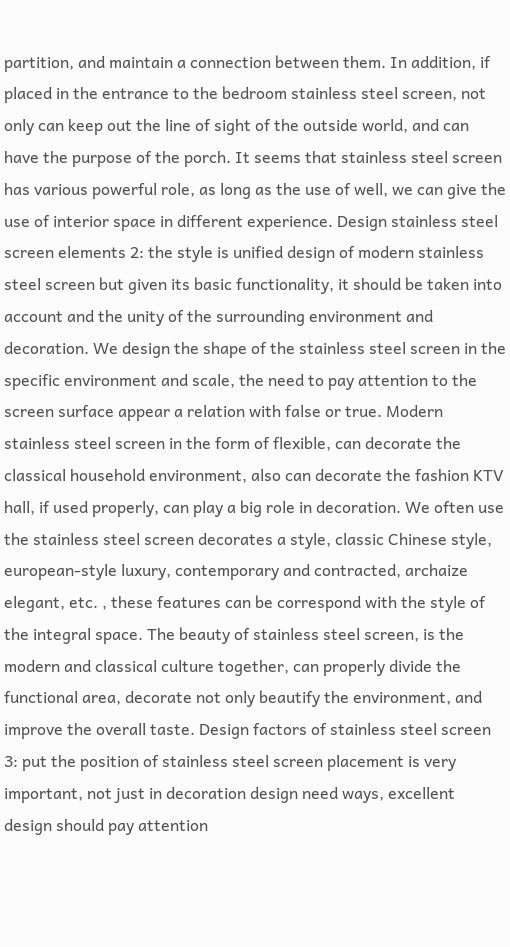partition, and maintain a connection between them. In addition, if placed in the entrance to the bedroom stainless steel screen, not only can keep out the line of sight of the outside world, and can have the purpose of the porch. It seems that stainless steel screen has various powerful role, as long as the use of well, we can give the use of interior space in different experience. Design stainless steel screen elements 2: the style is unified design of modern stainless steel screen but given its basic functionality, it should be taken into account and the unity of the surrounding environment and decoration. We design the shape of the stainless steel screen in the specific environment and scale, the need to pay attention to the screen surface appear a relation with false or true. Modern stainless steel screen in the form of flexible, can decorate the classical household environment, also can decorate the fashion KTV hall, if used properly, can play a big role in decoration. We often use the stainless steel screen decorates a style, classic Chinese style, european-style luxury, contemporary and contracted, archaize elegant, etc. , these features can be correspond with the style of the integral space. The beauty of stainless steel screen, is the modern and classical culture together, can properly divide the functional area, decorate not only beautify the environment, and improve the overall taste. Design factors of stainless steel screen 3: put the position of stainless steel screen placement is very important, not just in decoration design need ways, excellent design should pay attention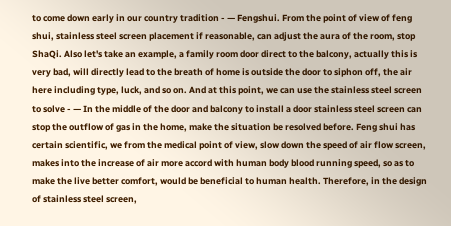to come down early in our country tradition - — Fengshui. From the point of view of feng shui, stainless steel screen placement if reasonable, can adjust the aura of the room, stop ShaQi. Also let's take an example, a family room door direct to the balcony, actually this is very bad, will directly lead to the breath of home is outside the door to siphon off, the air here including type, luck, and so on. And at this point, we can use the stainless steel screen to solve - — In the middle of the door and balcony to install a door stainless steel screen can stop the outflow of gas in the home, make the situation be resolved before. Feng shui has certain scientific, we from the medical point of view, slow down the speed of air flow screen, makes into the increase of air more accord with human body blood running speed, so as to make the live better comfort, would be beneficial to human health. Therefore, in the design of stainless steel screen,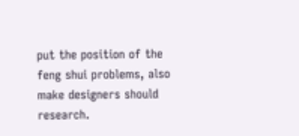put the position of the feng shui problems, also make designers should research.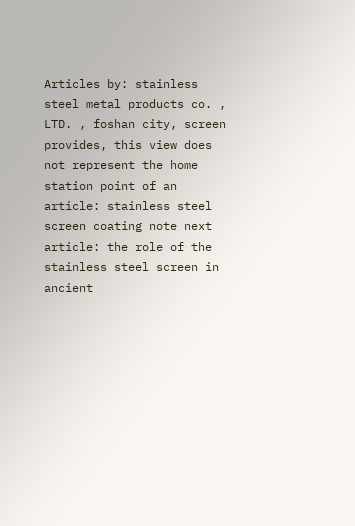Articles by: stainless steel metal products co. , LTD. , foshan city, screen provides, this view does not represent the home station point of an article: stainless steel screen coating note next article: the role of the stainless steel screen in ancient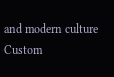and modern culture
Custom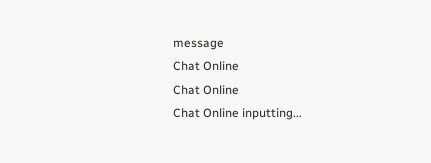message
Chat Online
Chat Online
Chat Online inputting...